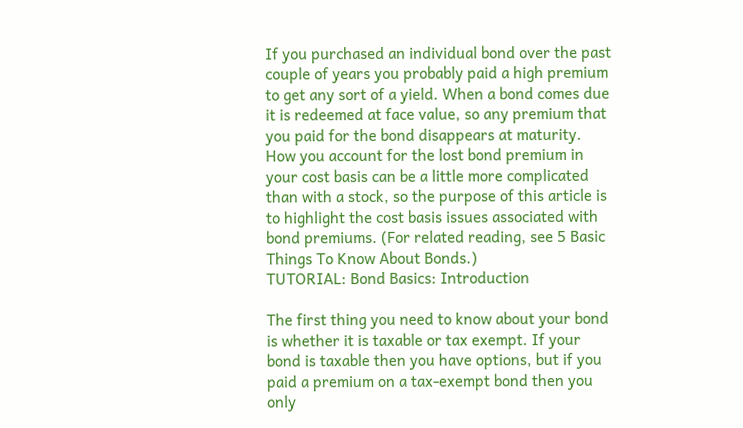If you purchased an individual bond over the past couple of years you probably paid a high premium to get any sort of a yield. When a bond comes due it is redeemed at face value, so any premium that you paid for the bond disappears at maturity. How you account for the lost bond premium in your cost basis can be a little more complicated than with a stock, so the purpose of this article is to highlight the cost basis issues associated with bond premiums. (For related reading, see 5 Basic Things To Know About Bonds.)
TUTORIAL: Bond Basics: Introduction

The first thing you need to know about your bond is whether it is taxable or tax exempt. If your bond is taxable then you have options, but if you paid a premium on a tax-exempt bond then you only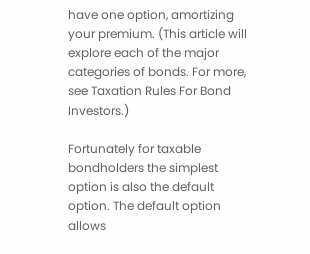have one option, amortizing your premium. (This article will explore each of the major categories of bonds. For more, see Taxation Rules For Bond Investors.)

Fortunately for taxable bondholders the simplest option is also the default option. The default option allows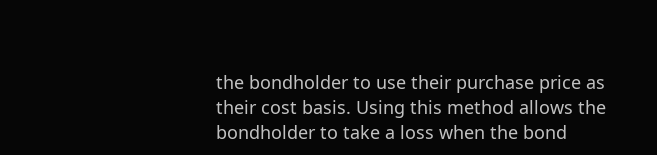the bondholder to use their purchase price as their cost basis. Using this method allows the bondholder to take a loss when the bond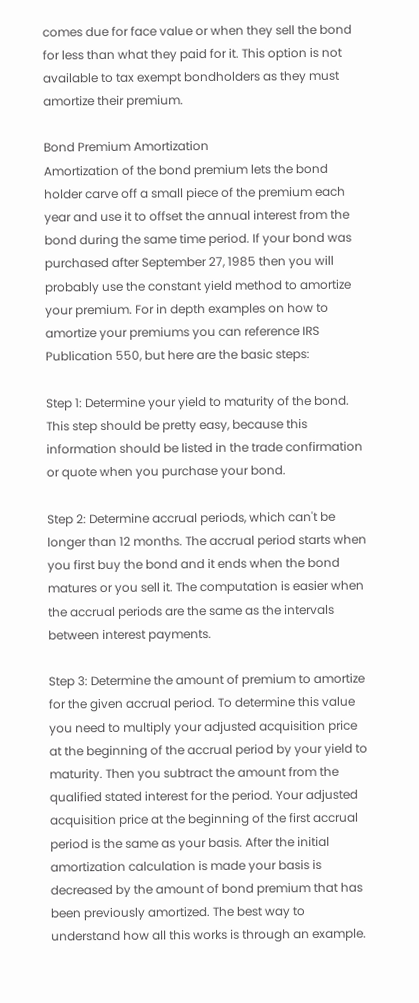comes due for face value or when they sell the bond for less than what they paid for it. This option is not available to tax exempt bondholders as they must amortize their premium.

Bond Premium Amortization
Amortization of the bond premium lets the bond holder carve off a small piece of the premium each year and use it to offset the annual interest from the bond during the same time period. If your bond was purchased after September 27, 1985 then you will probably use the constant yield method to amortize your premium. For in depth examples on how to amortize your premiums you can reference IRS Publication 550, but here are the basic steps:

Step 1: Determine your yield to maturity of the bond. This step should be pretty easy, because this information should be listed in the trade confirmation or quote when you purchase your bond.

Step 2: Determine accrual periods, which can't be longer than 12 months. The accrual period starts when you first buy the bond and it ends when the bond matures or you sell it. The computation is easier when the accrual periods are the same as the intervals between interest payments.

Step 3: Determine the amount of premium to amortize for the given accrual period. To determine this value you need to multiply your adjusted acquisition price at the beginning of the accrual period by your yield to maturity. Then you subtract the amount from the qualified stated interest for the period. Your adjusted acquisition price at the beginning of the first accrual period is the same as your basis. After the initial amortization calculation is made your basis is decreased by the amount of bond premium that has been previously amortized. The best way to understand how all this works is through an example.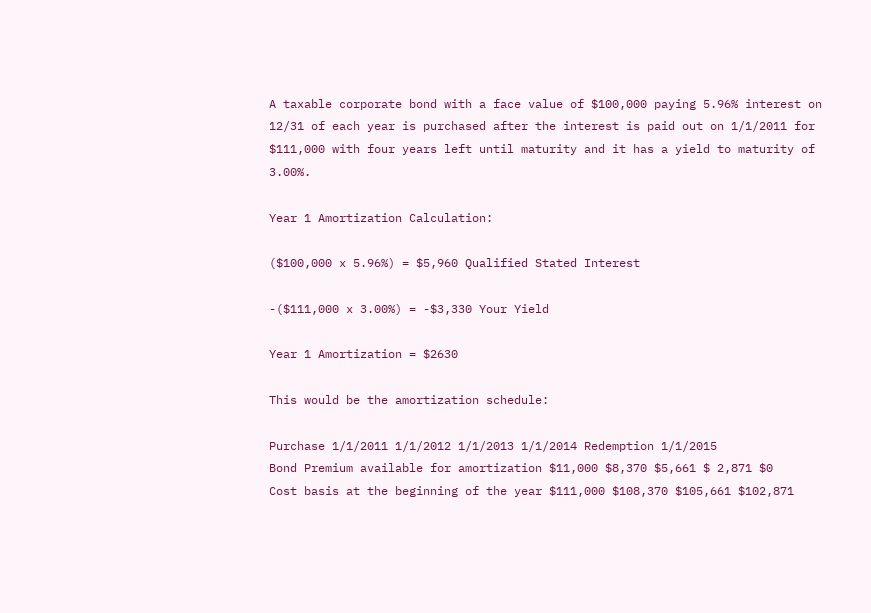A taxable corporate bond with a face value of $100,000 paying 5.96% interest on 12/31 of each year is purchased after the interest is paid out on 1/1/2011 for $111,000 with four years left until maturity and it has a yield to maturity of 3.00%.

Year 1 Amortization Calculation:

($100,000 x 5.96%) = $5,960 Qualified Stated Interest

-($111,000 x 3.00%) = -$3,330 Your Yield

Year 1 Amortization = $2630

This would be the amortization schedule:

Purchase 1/1/2011 1/1/2012 1/1/2013 1/1/2014 Redemption 1/1/2015
Bond Premium available for amortization $11,000 $8,370 $5,661 $ 2,871 $0
Cost basis at the beginning of the year $111,000 $108,370 $105,661 $102,871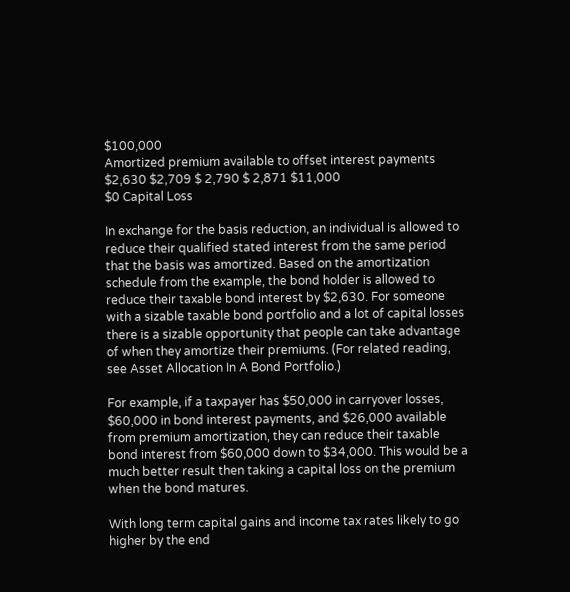$100,000
Amortized premium available to offset interest payments $2,630 $2,709 $ 2,790 $ 2,871 $11,000
$0 Capital Loss

In exchange for the basis reduction, an individual is allowed to reduce their qualified stated interest from the same period that the basis was amortized. Based on the amortization schedule from the example, the bond holder is allowed to reduce their taxable bond interest by $2,630. For someone with a sizable taxable bond portfolio and a lot of capital losses there is a sizable opportunity that people can take advantage of when they amortize their premiums. (For related reading, see Asset Allocation In A Bond Portfolio.)

For example, if a taxpayer has $50,000 in carryover losses, $60,000 in bond interest payments, and $26,000 available from premium amortization, they can reduce their taxable bond interest from $60,000 down to $34,000. This would be a much better result then taking a capital loss on the premium when the bond matures.

With long term capital gains and income tax rates likely to go higher by the end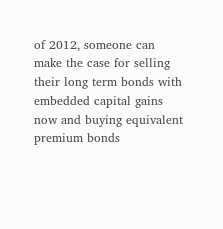of 2012, someone can make the case for selling their long term bonds with embedded capital gains now and buying equivalent premium bonds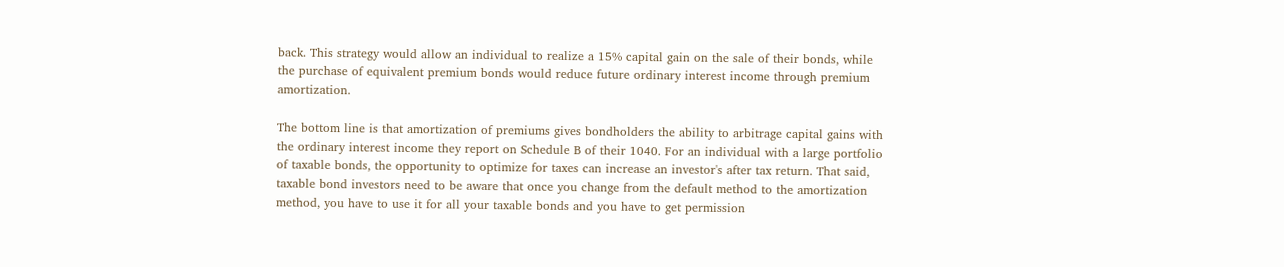back. This strategy would allow an individual to realize a 15% capital gain on the sale of their bonds, while the purchase of equivalent premium bonds would reduce future ordinary interest income through premium amortization.

The bottom line is that amortization of premiums gives bondholders the ability to arbitrage capital gains with the ordinary interest income they report on Schedule B of their 1040. For an individual with a large portfolio of taxable bonds, the opportunity to optimize for taxes can increase an investor's after tax return. That said, taxable bond investors need to be aware that once you change from the default method to the amortization method, you have to use it for all your taxable bonds and you have to get permission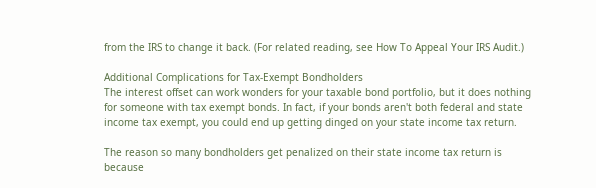from the IRS to change it back. (For related reading, see How To Appeal Your IRS Audit.)

Additional Complications for Tax-Exempt Bondholders
The interest offset can work wonders for your taxable bond portfolio, but it does nothing for someone with tax exempt bonds. In fact, if your bonds aren't both federal and state income tax exempt, you could end up getting dinged on your state income tax return.

The reason so many bondholders get penalized on their state income tax return is because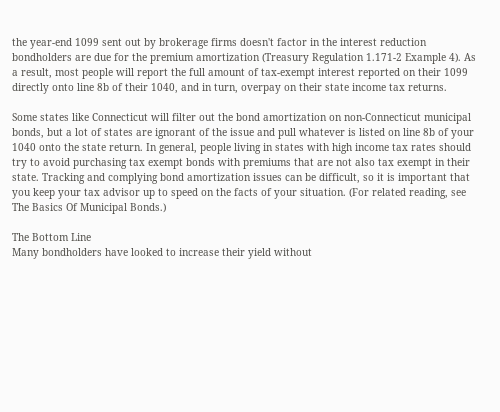the year-end 1099 sent out by brokerage firms doesn't factor in the interest reduction bondholders are due for the premium amortization (Treasury Regulation 1.171-2 Example 4). As a result, most people will report the full amount of tax-exempt interest reported on their 1099 directly onto line 8b of their 1040, and in turn, overpay on their state income tax returns.

Some states like Connecticut will filter out the bond amortization on non-Connecticut municipal bonds, but a lot of states are ignorant of the issue and pull whatever is listed on line 8b of your 1040 onto the state return. In general, people living in states with high income tax rates should try to avoid purchasing tax exempt bonds with premiums that are not also tax exempt in their state. Tracking and complying bond amortization issues can be difficult, so it is important that you keep your tax advisor up to speed on the facts of your situation. (For related reading, see The Basics Of Municipal Bonds.)

The Bottom Line
Many bondholders have looked to increase their yield without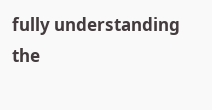fully understanding the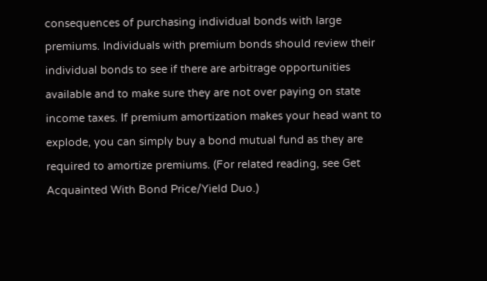consequences of purchasing individual bonds with large premiums. Individuals with premium bonds should review their individual bonds to see if there are arbitrage opportunities available and to make sure they are not over paying on state income taxes. If premium amortization makes your head want to explode, you can simply buy a bond mutual fund as they are required to amortize premiums. (For related reading, see Get Acquainted With Bond Price/Yield Duo.)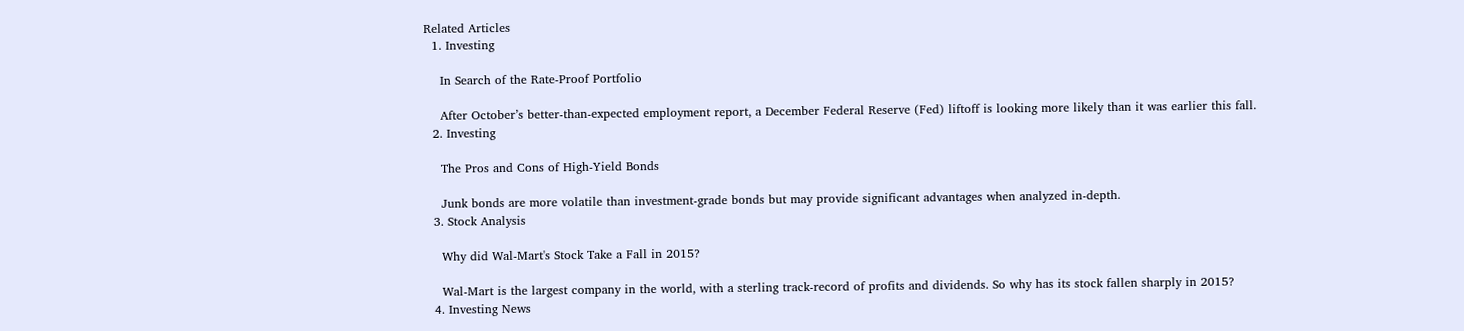Related Articles
  1. Investing

    In Search of the Rate-Proof Portfolio

    After October’s better-than-expected employment report, a December Federal Reserve (Fed) liftoff is looking more likely than it was earlier this fall.
  2. Investing

    The Pros and Cons of High-Yield Bonds

    Junk bonds are more volatile than investment-grade bonds but may provide significant advantages when analyzed in-depth.
  3. Stock Analysis

    Why did Wal-Mart's Stock Take a Fall in 2015?

    Wal-Mart is the largest company in the world, with a sterling track-record of profits and dividends. So why has its stock fallen sharply in 2015?
  4. Investing News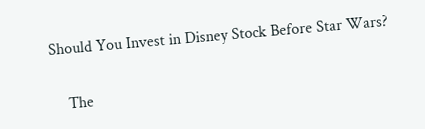Should You Invest in Disney Stock Before Star Wars?

    The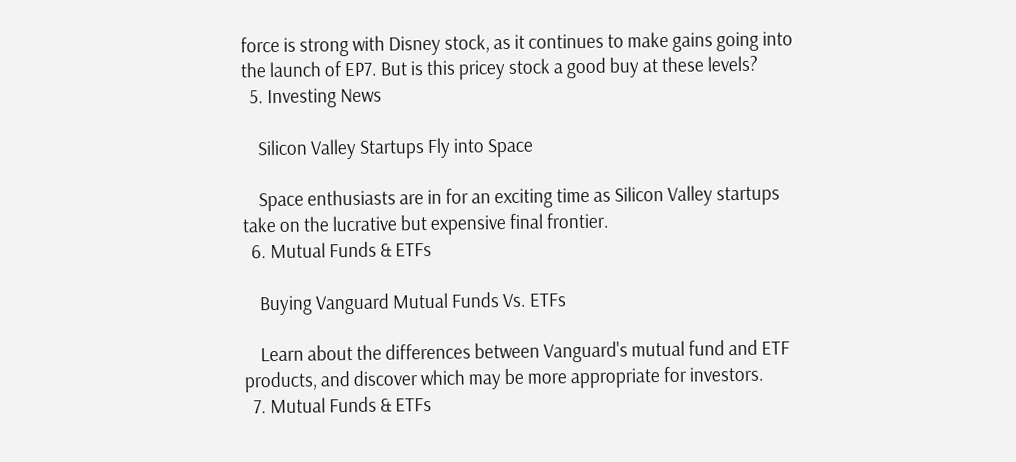force is strong with Disney stock, as it continues to make gains going into the launch of EP7. But is this pricey stock a good buy at these levels?
  5. Investing News

    Silicon Valley Startups Fly into Space

    Space enthusiasts are in for an exciting time as Silicon Valley startups take on the lucrative but expensive final frontier.
  6. Mutual Funds & ETFs

    Buying Vanguard Mutual Funds Vs. ETFs

    Learn about the differences between Vanguard's mutual fund and ETF products, and discover which may be more appropriate for investors.
  7. Mutual Funds & ETFs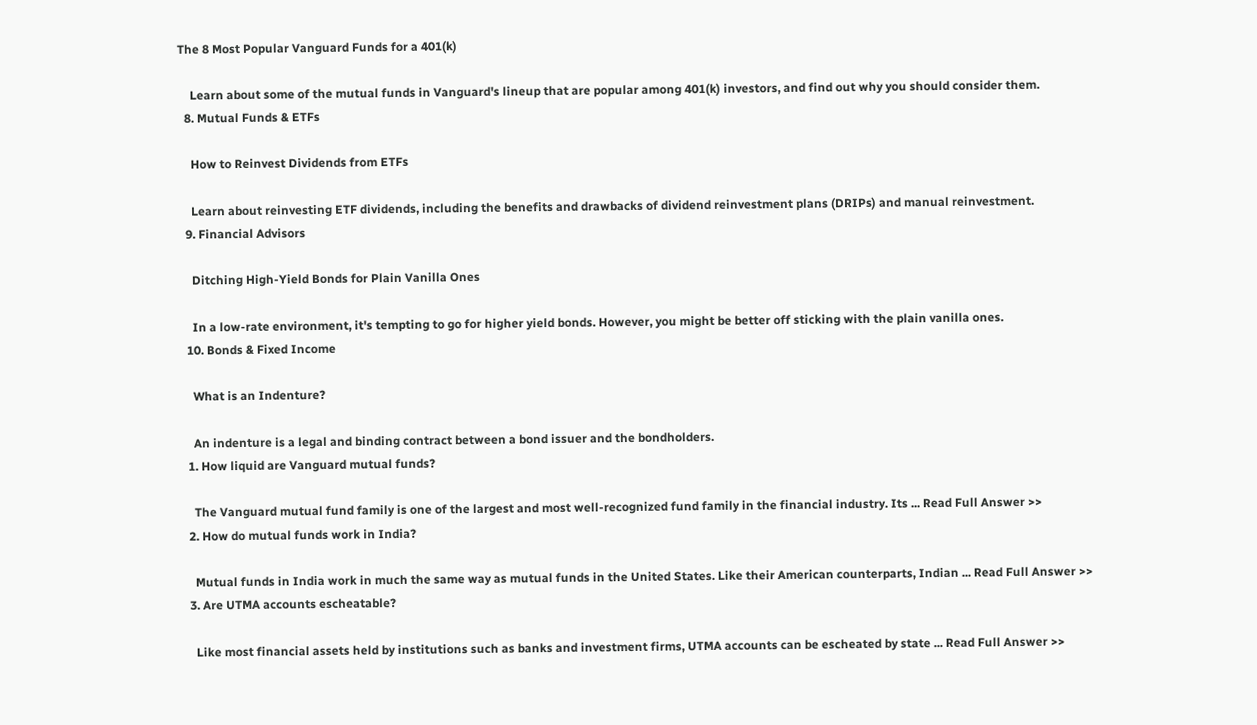The 8 Most Popular Vanguard Funds for a 401(k)

    Learn about some of the mutual funds in Vanguard's lineup that are popular among 401(k) investors, and find out why you should consider them.
  8. Mutual Funds & ETFs

    How to Reinvest Dividends from ETFs

    Learn about reinvesting ETF dividends, including the benefits and drawbacks of dividend reinvestment plans (DRIPs) and manual reinvestment.
  9. Financial Advisors

    Ditching High-Yield Bonds for Plain Vanilla Ones

    In a low-rate environment, it's tempting to go for higher yield bonds. However, you might be better off sticking with the plain vanilla ones.
  10. Bonds & Fixed Income

    What is an Indenture?

    An indenture is a legal and binding contract between a bond issuer and the bondholders.
  1. How liquid are Vanguard mutual funds?

    The Vanguard mutual fund family is one of the largest and most well-recognized fund family in the financial industry. Its ... Read Full Answer >>
  2. How do mutual funds work in India?

    Mutual funds in India work in much the same way as mutual funds in the United States. Like their American counterparts, Indian ... Read Full Answer >>
  3. Are UTMA accounts escheatable?

    Like most financial assets held by institutions such as banks and investment firms, UTMA accounts can be escheated by state ... Read Full Answer >>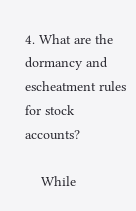4. What are the dormancy and escheatment rules for stock accounts?

    While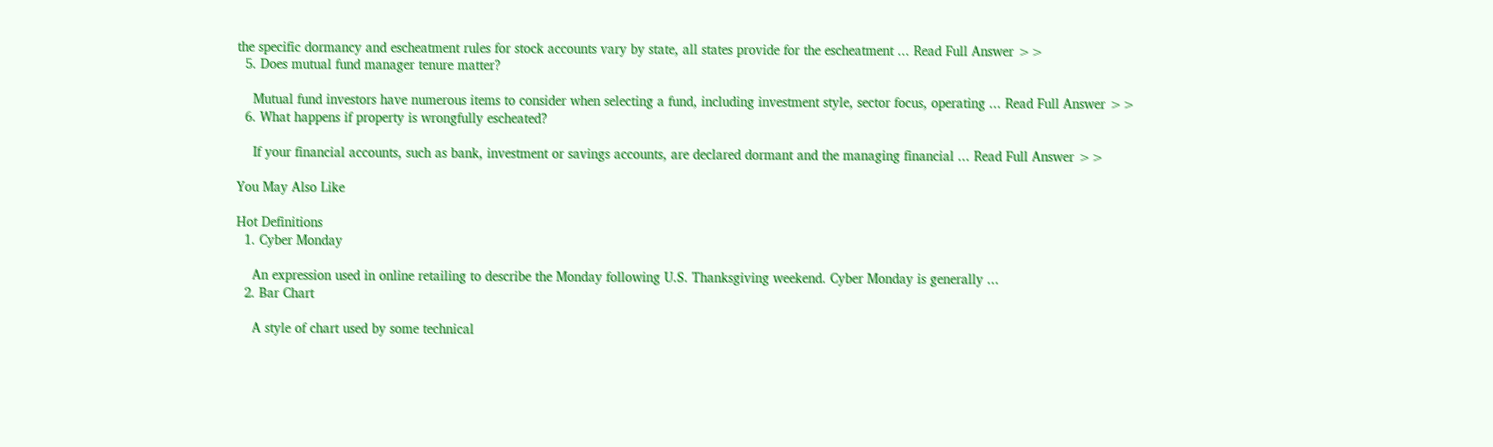the specific dormancy and escheatment rules for stock accounts vary by state, all states provide for the escheatment ... Read Full Answer >>
  5. Does mutual fund manager tenure matter?

    Mutual fund investors have numerous items to consider when selecting a fund, including investment style, sector focus, operating ... Read Full Answer >>
  6. What happens if property is wrongfully escheated?

    If your financial accounts, such as bank, investment or savings accounts, are declared dormant and the managing financial ... Read Full Answer >>

You May Also Like

Hot Definitions
  1. Cyber Monday

    An expression used in online retailing to describe the Monday following U.S. Thanksgiving weekend. Cyber Monday is generally ...
  2. Bar Chart

    A style of chart used by some technical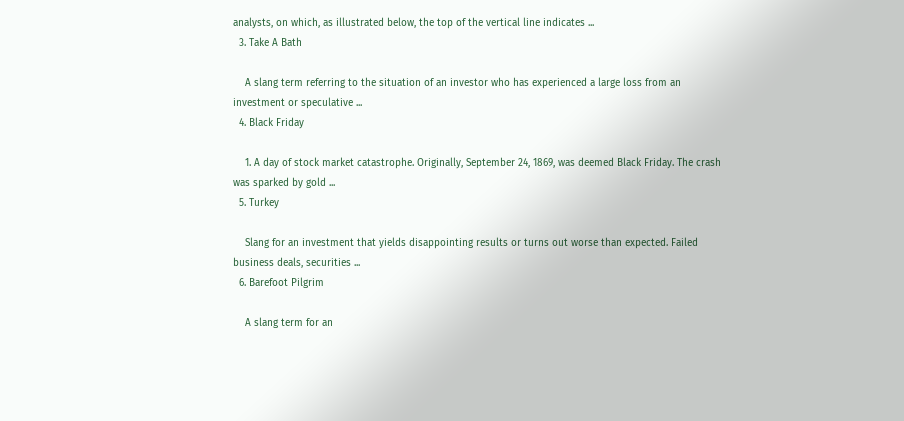analysts, on which, as illustrated below, the top of the vertical line indicates ...
  3. Take A Bath

    A slang term referring to the situation of an investor who has experienced a large loss from an investment or speculative ...
  4. Black Friday

    1. A day of stock market catastrophe. Originally, September 24, 1869, was deemed Black Friday. The crash was sparked by gold ...
  5. Turkey

    Slang for an investment that yields disappointing results or turns out worse than expected. Failed business deals, securities ...
  6. Barefoot Pilgrim

    A slang term for an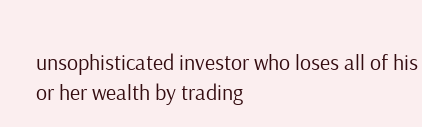unsophisticated investor who loses all of his or her wealth by trading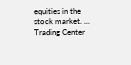equities in the stock market. ...
Trading Center